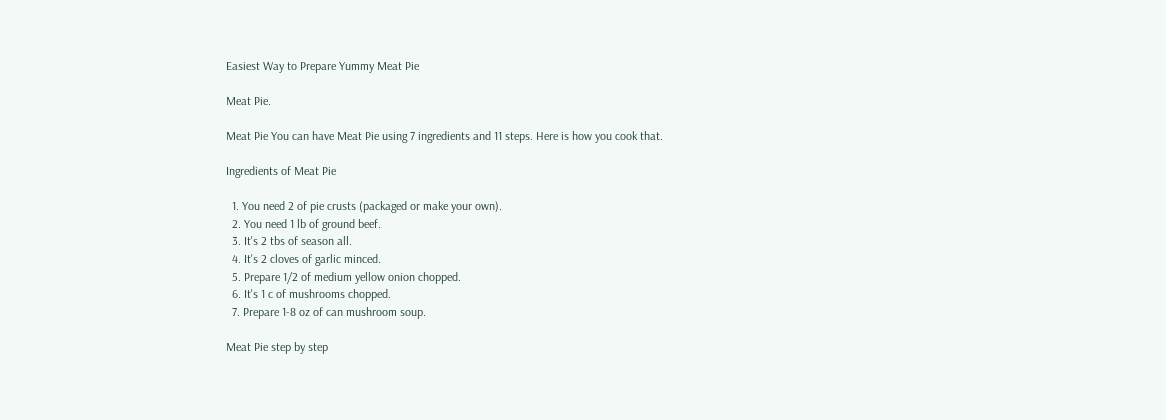Easiest Way to Prepare Yummy Meat Pie

Meat Pie.

Meat Pie You can have Meat Pie using 7 ingredients and 11 steps. Here is how you cook that.

Ingredients of Meat Pie

  1. You need 2 of pie crusts (packaged or make your own).
  2. You need 1 lb of ground beef.
  3. It's 2 tbs of season all.
  4. It's 2 cloves of garlic minced.
  5. Prepare 1/2 of medium yellow onion chopped.
  6. It's 1 c of mushrooms chopped.
  7. Prepare 1-8 oz of can mushroom soup.

Meat Pie step by step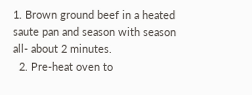1. Brown ground beef in a heated saute pan and season with season all- about 2 minutes.
  2. Pre-heat oven to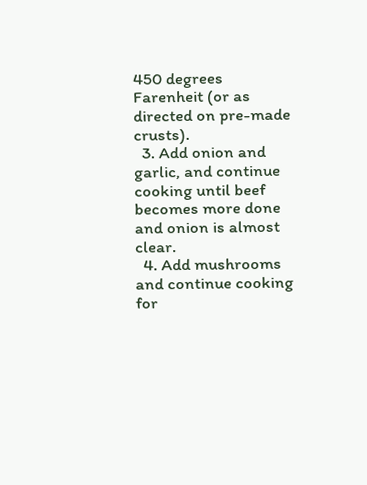450 degrees Farenheit (or as directed on pre-made crusts).
  3. Add onion and garlic, and continue cooking until beef becomes more done and onion is almost clear.
  4. Add mushrooms and continue cooking for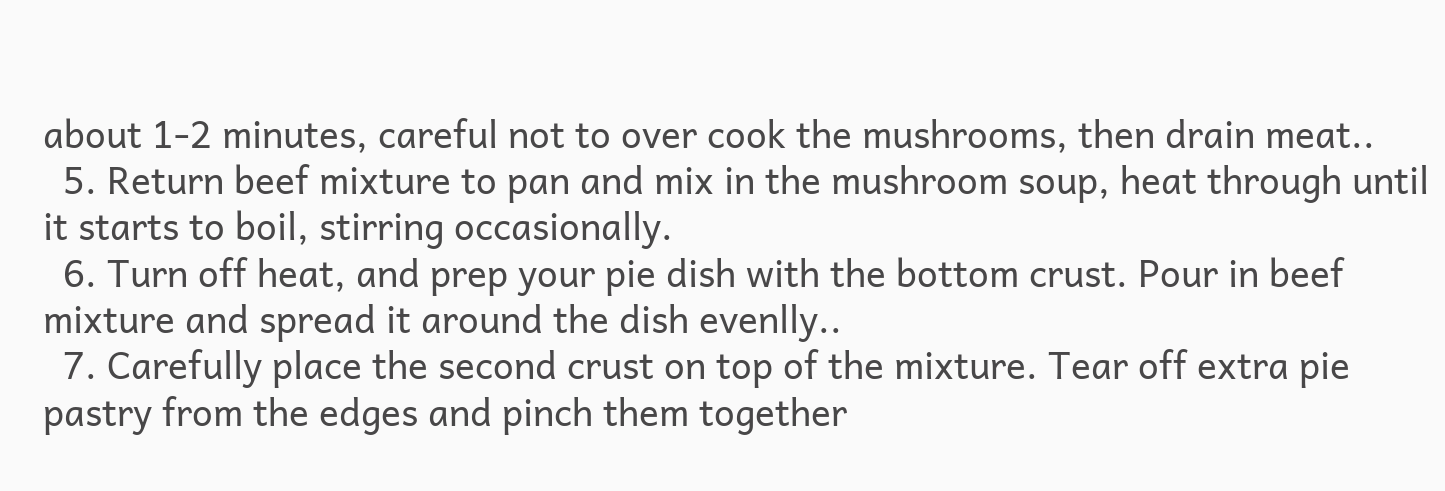about 1-2 minutes, careful not to over cook the mushrooms, then drain meat..
  5. Return beef mixture to pan and mix in the mushroom soup, heat through until it starts to boil, stirring occasionally.
  6. Turn off heat, and prep your pie dish with the bottom crust. Pour in beef mixture and spread it around the dish evenlly..
  7. Carefully place the second crust on top of the mixture. Tear off extra pie pastry from the edges and pinch them together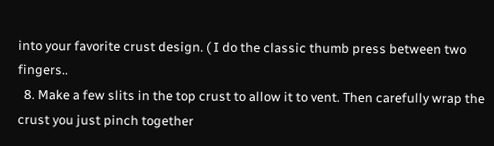into your favorite crust design. ( I do the classic thumb press between two fingers..
  8. Make a few slits in the top crust to allow it to vent. Then carefully wrap the crust you just pinch together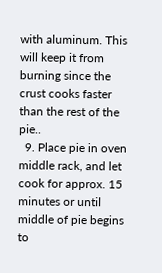with aluminum. This will keep it from burning since the crust cooks faster than the rest of the pie..
  9. Place pie in oven middle rack, and let cook for approx. 15 minutes or until middle of pie begins to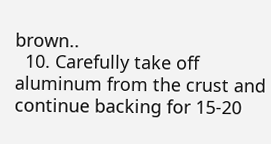brown..
  10. Carefully take off aluminum from the crust and continue backing for 15-20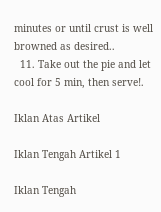minutes or until crust is well browned as desired..
  11. Take out the pie and let cool for 5 min, then serve!.

Iklan Atas Artikel

Iklan Tengah Artikel 1

Iklan Tengah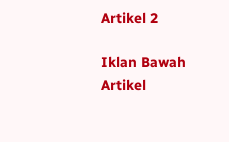Artikel 2

Iklan Bawah Artikel